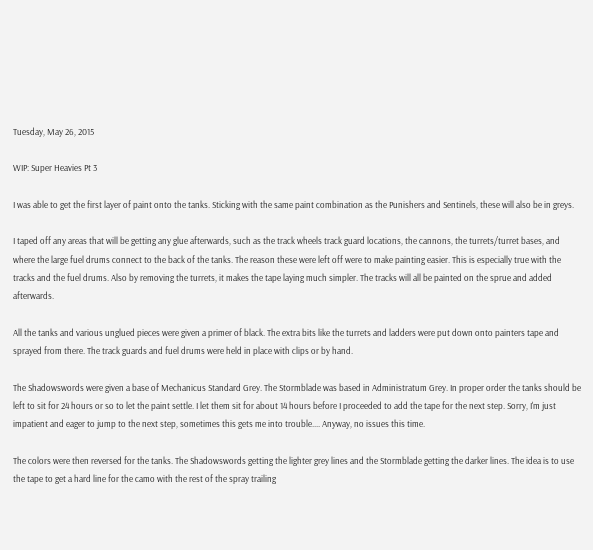Tuesday, May 26, 2015

WIP: Super Heavies Pt 3

I was able to get the first layer of paint onto the tanks. Sticking with the same paint combination as the Punishers and Sentinels, these will also be in greys.

I taped off any areas that will be getting any glue afterwards, such as the track wheels track guard locations, the cannons, the turrets/turret bases, and where the large fuel drums connect to the back of the tanks. The reason these were left off were to make painting easier. This is especially true with the tracks and the fuel drums. Also by removing the turrets, it makes the tape laying much simpler. The tracks will all be painted on the sprue and added afterwards.

All the tanks and various unglued pieces were given a primer of black. The extra bits like the turrets and ladders were put down onto painters tape and sprayed from there. The track guards and fuel drums were held in place with clips or by hand.

The Shadowswords were given a base of Mechanicus Standard Grey. The Stormblade was based in Administratum Grey. In proper order the tanks should be left to sit for 24 hours or so to let the paint settle. I let them sit for about 14 hours before I proceeded to add the tape for the next step. Sorry, I'm just impatient and eager to jump to the next step, sometimes this gets me into trouble.... Anyway, no issues this time.

The colors were then reversed for the tanks. The Shadowswords getting the lighter grey lines and the Stormblade getting the darker lines. The idea is to use the tape to get a hard line for the camo with the rest of the spray trailing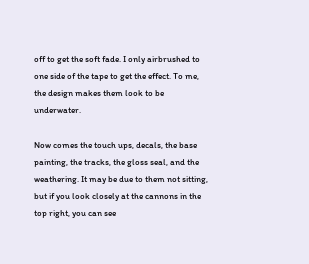off to get the soft fade. I only airbrushed to one side of the tape to get the effect. To me, the design makes them look to be underwater.

Now comes the touch ups, decals, the base painting, the tracks, the gloss seal, and the weathering. It may be due to them not sitting, but if you look closely at the cannons in the top right, you can see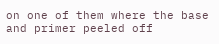on one of them where the base and primer peeled off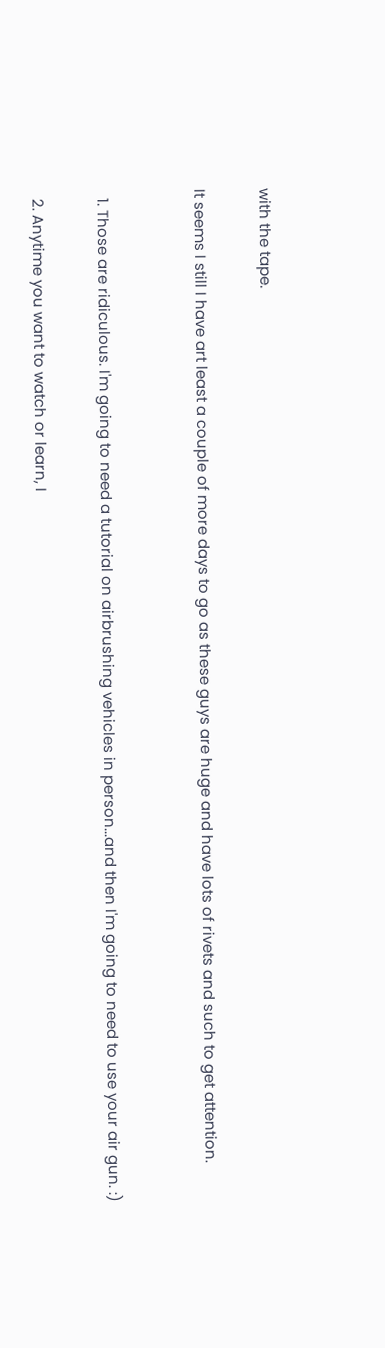with the tape.

It seems I still I have art least a couple of more days to go as these guys are huge and have lots of rivets and such to get attention.


  1. Those are ridiculous. I'm going to need a tutorial on airbrushing vehicles in person...and then I'm going to need to use your air gun. :)

  2. Anytime you want to watch or learn, I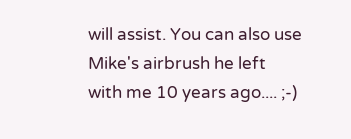will assist. You can also use Mike's airbrush he left with me 10 years ago.... ;-)